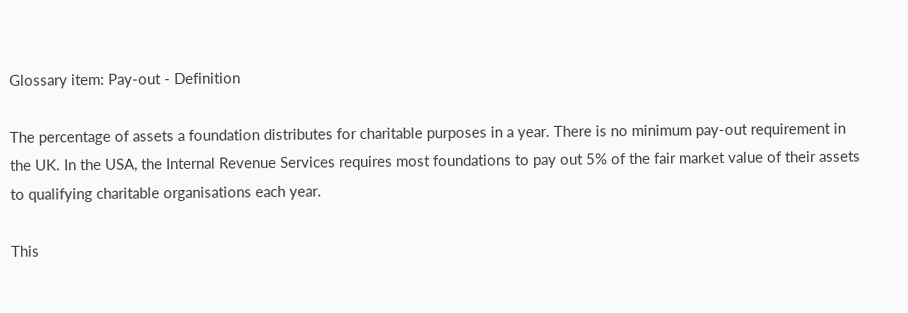Glossary item: Pay-out - Definition

The percentage of assets a foundation distributes for charitable purposes in a year. There is no minimum pay-out requirement in the UK. In the USA, the Internal Revenue Services requires most foundations to pay out 5% of the fair market value of their assets to qualifying charitable organisations each year.

This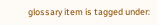glossary item is tagged under: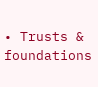• Trusts & foundations